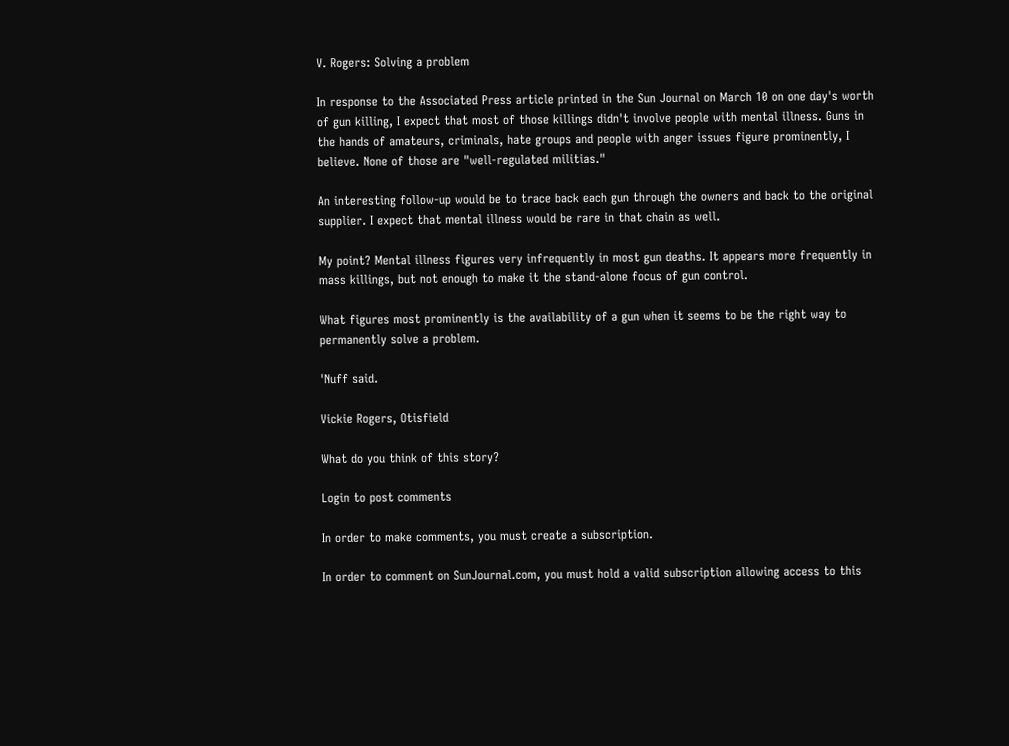V. Rogers: Solving a problem

In response to the Associated Press article printed in the Sun Journal on March 10 on one day's worth of gun killing, I expect that most of those killings didn't involve people with mental illness. Guns in the hands of amateurs, criminals, hate groups and people with anger issues figure prominently, I believe. None of those are "well-regulated militias."

An interesting follow-up would be to trace back each gun through the owners and back to the original supplier. I expect that mental illness would be rare in that chain as well.

My point? Mental illness figures very infrequently in most gun deaths. It appears more frequently in mass killings, but not enough to make it the stand-alone focus of gun control.

What figures most prominently is the availability of a gun when it seems to be the right way to permanently solve a problem.

'Nuff said.

Vickie Rogers, Otisfield

What do you think of this story?

Login to post comments

In order to make comments, you must create a subscription.

In order to comment on SunJournal.com, you must hold a valid subscription allowing access to this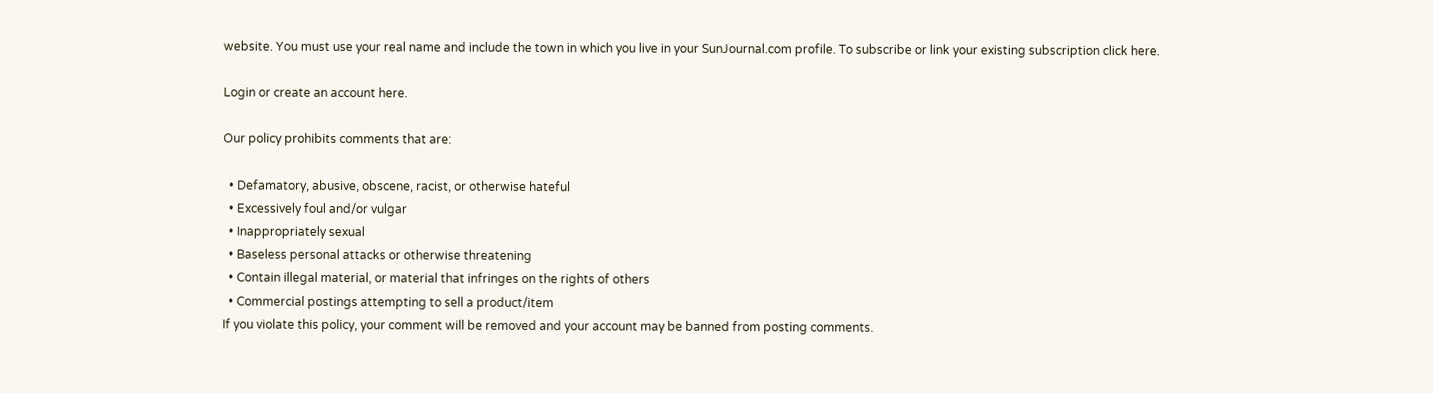website. You must use your real name and include the town in which you live in your SunJournal.com profile. To subscribe or link your existing subscription click here.

Login or create an account here.

Our policy prohibits comments that are:

  • Defamatory, abusive, obscene, racist, or otherwise hateful
  • Excessively foul and/or vulgar
  • Inappropriately sexual
  • Baseless personal attacks or otherwise threatening
  • Contain illegal material, or material that infringes on the rights of others
  • Commercial postings attempting to sell a product/item
If you violate this policy, your comment will be removed and your account may be banned from posting comments.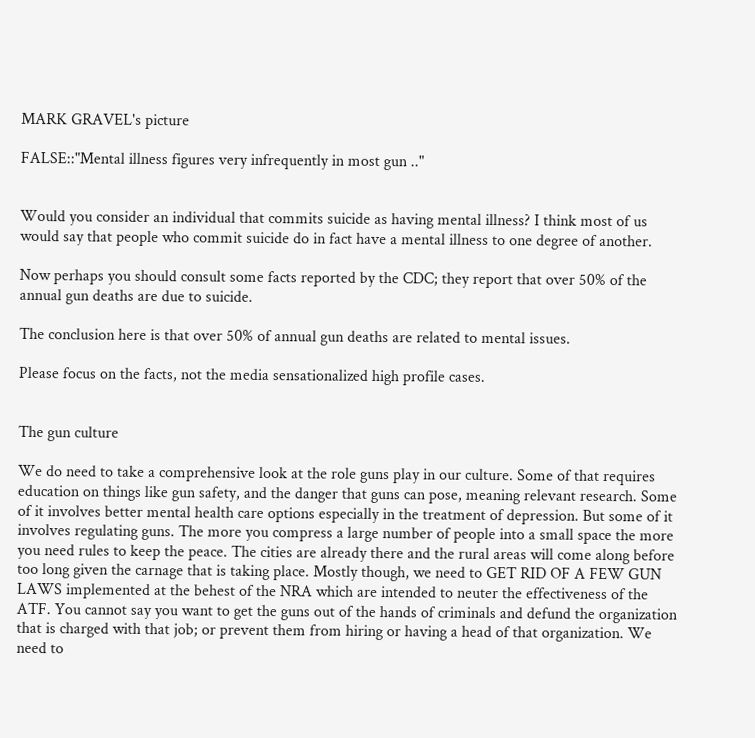MARK GRAVEL's picture

FALSE::"Mental illness figures very infrequently in most gun .."


Would you consider an individual that commits suicide as having mental illness? I think most of us would say that people who commit suicide do in fact have a mental illness to one degree of another.

Now perhaps you should consult some facts reported by the CDC; they report that over 50% of the annual gun deaths are due to suicide.

The conclusion here is that over 50% of annual gun deaths are related to mental issues.

Please focus on the facts, not the media sensationalized high profile cases.


The gun culture

We do need to take a comprehensive look at the role guns play in our culture. Some of that requires education on things like gun safety, and the danger that guns can pose, meaning relevant research. Some of it involves better mental health care options especially in the treatment of depression. But some of it involves regulating guns. The more you compress a large number of people into a small space the more you need rules to keep the peace. The cities are already there and the rural areas will come along before too long given the carnage that is taking place. Mostly though, we need to GET RID OF A FEW GUN LAWS implemented at the behest of the NRA which are intended to neuter the effectiveness of the ATF. You cannot say you want to get the guns out of the hands of criminals and defund the organization that is charged with that job; or prevent them from hiring or having a head of that organization. We need to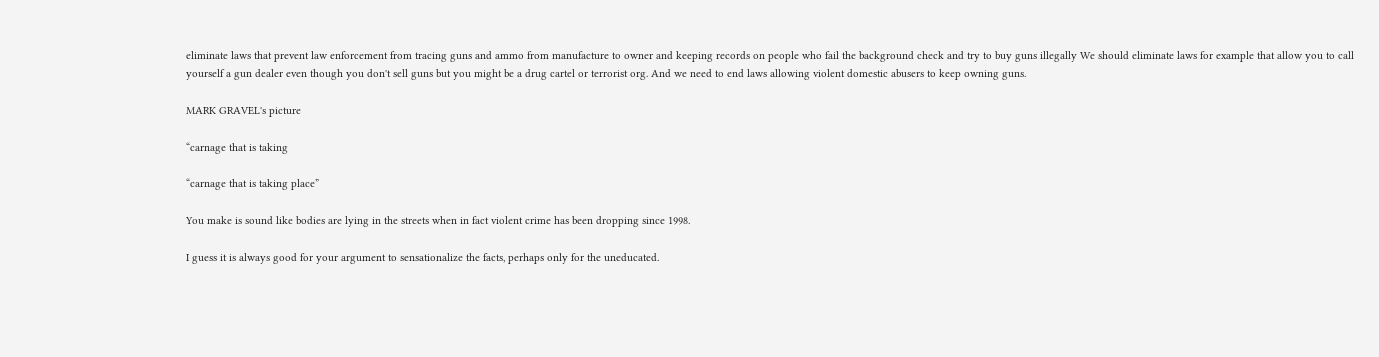eliminate laws that prevent law enforcement from tracing guns and ammo from manufacture to owner and keeping records on people who fail the background check and try to buy guns illegally We should eliminate laws for example that allow you to call yourself a gun dealer even though you don't sell guns but you might be a drug cartel or terrorist org. And we need to end laws allowing violent domestic abusers to keep owning guns.

MARK GRAVEL's picture

“carnage that is taking

“carnage that is taking place”

You make is sound like bodies are lying in the streets when in fact violent crime has been dropping since 1998.

I guess it is always good for your argument to sensationalize the facts, perhaps only for the uneducated.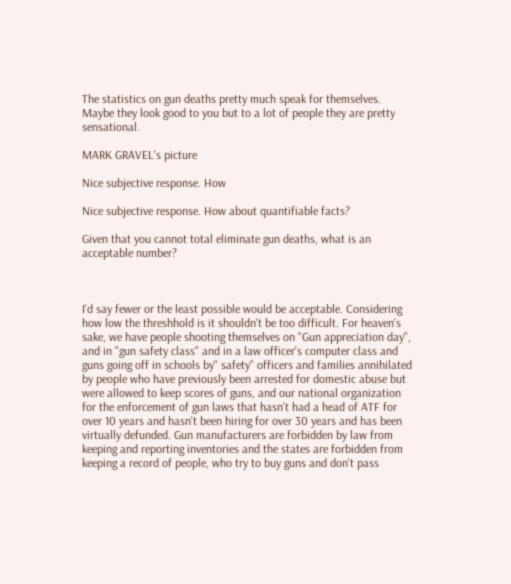The statistics on gun deaths pretty much speak for themselves. Maybe they look good to you but to a lot of people they are pretty sensational.

MARK GRAVEL's picture

Nice subjective response. How

Nice subjective response. How about quantifiable facts?

Given that you cannot total eliminate gun deaths, what is an acceptable number?



I'd say fewer or the least possible would be acceptable. Considering how low the threshhold is it shouldn't be too difficult. For heaven's sake, we have people shooting themselves on "Gun appreciation day", and in "gun safety class" and in a law officer's computer class and guns going off in schools by" safety" officers and families annihilated by people who have previously been arrested for domestic abuse but were allowed to keep scores of guns, and our national organization for the enforcement of gun laws that hasn't had a head of ATF for over 10 years and hasn't been hiring for over 30 years and has been virtually defunded. Gun manufacturers are forbidden by law from keeping and reporting inventories and the states are forbidden from keeping a record of people, who try to buy guns and don't pass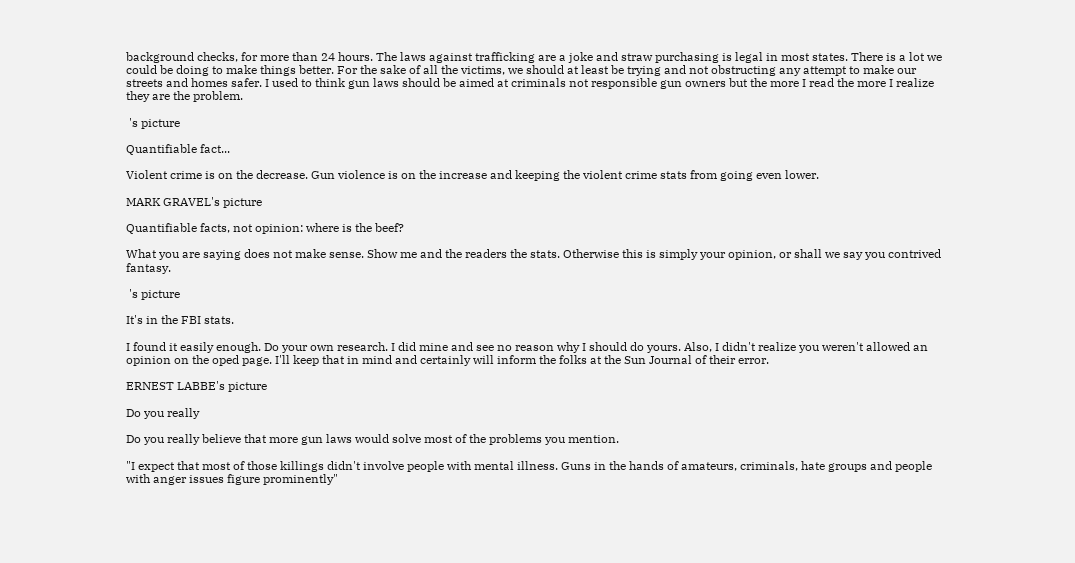background checks, for more than 24 hours. The laws against trafficking are a joke and straw purchasing is legal in most states. There is a lot we could be doing to make things better. For the sake of all the victims, we should at least be trying and not obstructing any attempt to make our streets and homes safer. I used to think gun laws should be aimed at criminals not responsible gun owners but the more I read the more I realize they are the problem.

 's picture

Quantifiable fact...

Violent crime is on the decrease. Gun violence is on the increase and keeping the violent crime stats from going even lower.

MARK GRAVEL's picture

Quantifiable facts, not opinion: where is the beef?

What you are saying does not make sense. Show me and the readers the stats. Otherwise this is simply your opinion, or shall we say you contrived fantasy.

 's picture

It's in the FBI stats.

I found it easily enough. Do your own research. I did mine and see no reason why I should do yours. Also, I didn't realize you weren't allowed an opinion on the oped page. I'll keep that in mind and certainly will inform the folks at the Sun Journal of their error.

ERNEST LABBE's picture

Do you really

Do you really believe that more gun laws would solve most of the problems you mention.

"I expect that most of those killings didn't involve people with mental illness. Guns in the hands of amateurs, criminals, hate groups and people with anger issues figure prominently"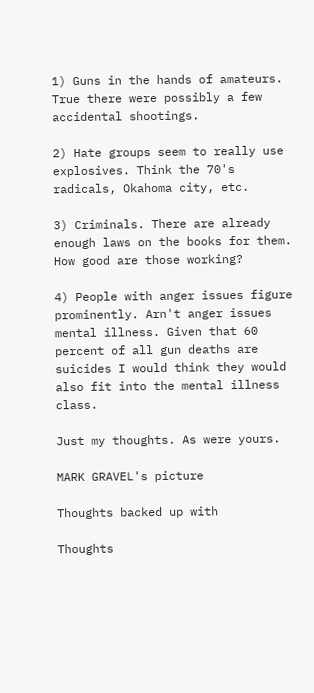1) Guns in the hands of amateurs. True there were possibly a few accidental shootings.

2) Hate groups seem to really use explosives. Think the 70's radicals, Okahoma city, etc.

3) Criminals. There are already enough laws on the books for them. How good are those working?

4) People with anger issues figure prominently. Arn't anger issues mental illness. Given that 60 percent of all gun deaths are suicides I would think they would also fit into the mental illness class.

Just my thoughts. As were yours.

MARK GRAVEL's picture

Thoughts backed up with

Thoughts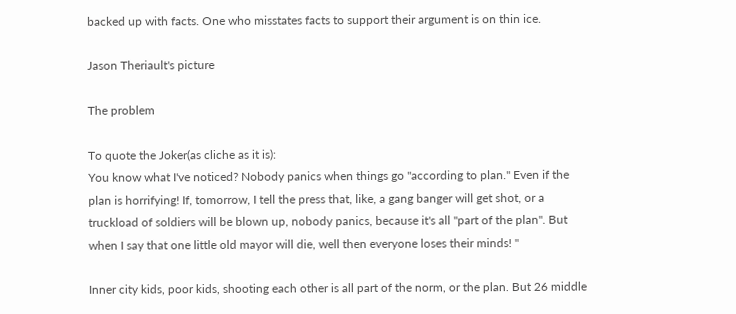backed up with facts. One who misstates facts to support their argument is on thin ice.

Jason Theriault's picture

The problem

To quote the Joker(as cliche as it is):
You know what I've noticed? Nobody panics when things go "according to plan." Even if the plan is horrifying! If, tomorrow, I tell the press that, like, a gang banger will get shot, or a truckload of soldiers will be blown up, nobody panics, because it's all "part of the plan". But when I say that one little old mayor will die, well then everyone loses their minds! "

Inner city kids, poor kids, shooting each other is all part of the norm, or the plan. But 26 middle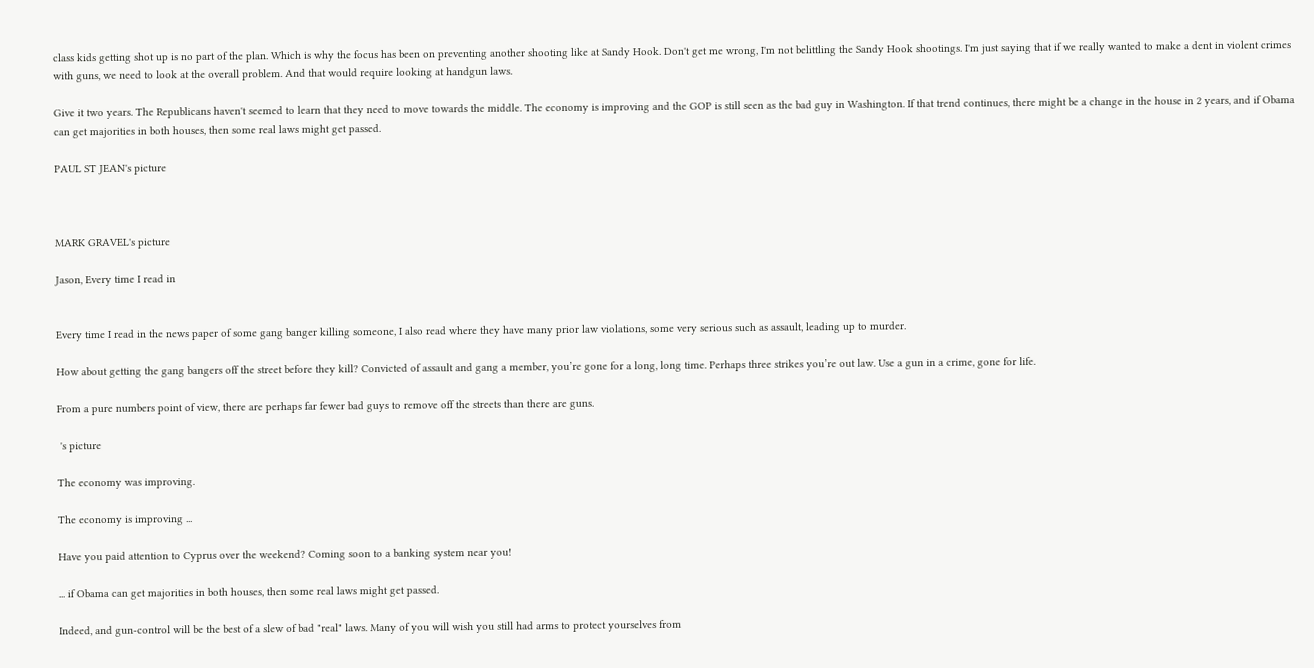class kids getting shot up is no part of the plan. Which is why the focus has been on preventing another shooting like at Sandy Hook. Don't get me wrong, I'm not belittling the Sandy Hook shootings. I'm just saying that if we really wanted to make a dent in violent crimes with guns, we need to look at the overall problem. And that would require looking at handgun laws.

Give it two years. The Republicans haven't seemed to learn that they need to move towards the middle. The economy is improving and the GOP is still seen as the bad guy in Washington. If that trend continues, there might be a change in the house in 2 years, and if Obama can get majorities in both houses, then some real laws might get passed.

PAUL ST JEAN's picture



MARK GRAVEL's picture

Jason, Every time I read in


Every time I read in the news paper of some gang banger killing someone, I also read where they have many prior law violations, some very serious such as assault, leading up to murder.

How about getting the gang bangers off the street before they kill? Convicted of assault and gang a member, you’re gone for a long, long time. Perhaps three strikes you’re out law. Use a gun in a crime, gone for life.

From a pure numbers point of view, there are perhaps far fewer bad guys to remove off the streets than there are guns.

 's picture

The economy was improving.

The economy is improving ...

Have you paid attention to Cyprus over the weekend? Coming soon to a banking system near you!

... if Obama can get majorities in both houses, then some real laws might get passed.

Indeed, and gun-control will be the best of a slew of bad "real" laws. Many of you will wish you still had arms to protect yourselves from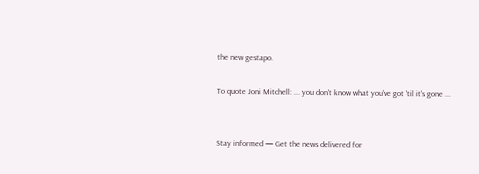the new gestapo.

To quote Joni Mitchell: ... you don't know what you've got 'til it's gone ...


Stay informed — Get the news delivered for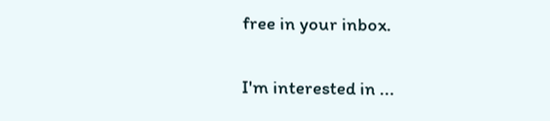free in your inbox.

I'm interested in ...